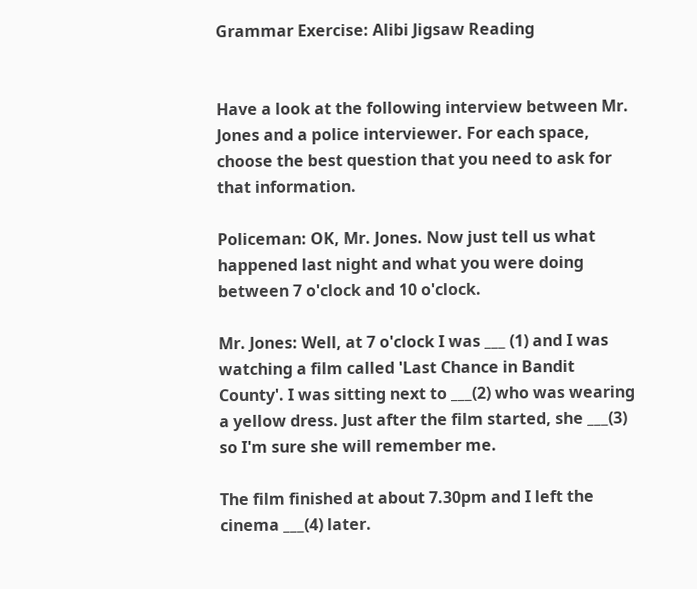Grammar Exercise: Alibi Jigsaw Reading


Have a look at the following interview between Mr. Jones and a police interviewer. For each space, choose the best question that you need to ask for that information.

Policeman: OK, Mr. Jones. Now just tell us what happened last night and what you were doing between 7 o'clock and 10 o'clock.

Mr. Jones: Well, at 7 o'clock I was ___ (1) and I was watching a film called 'Last Chance in Bandit County'. I was sitting next to ___(2) who was wearing a yellow dress. Just after the film started, she ___(3) so I'm sure she will remember me.

The film finished at about 7.30pm and I left the cinema ___(4) later.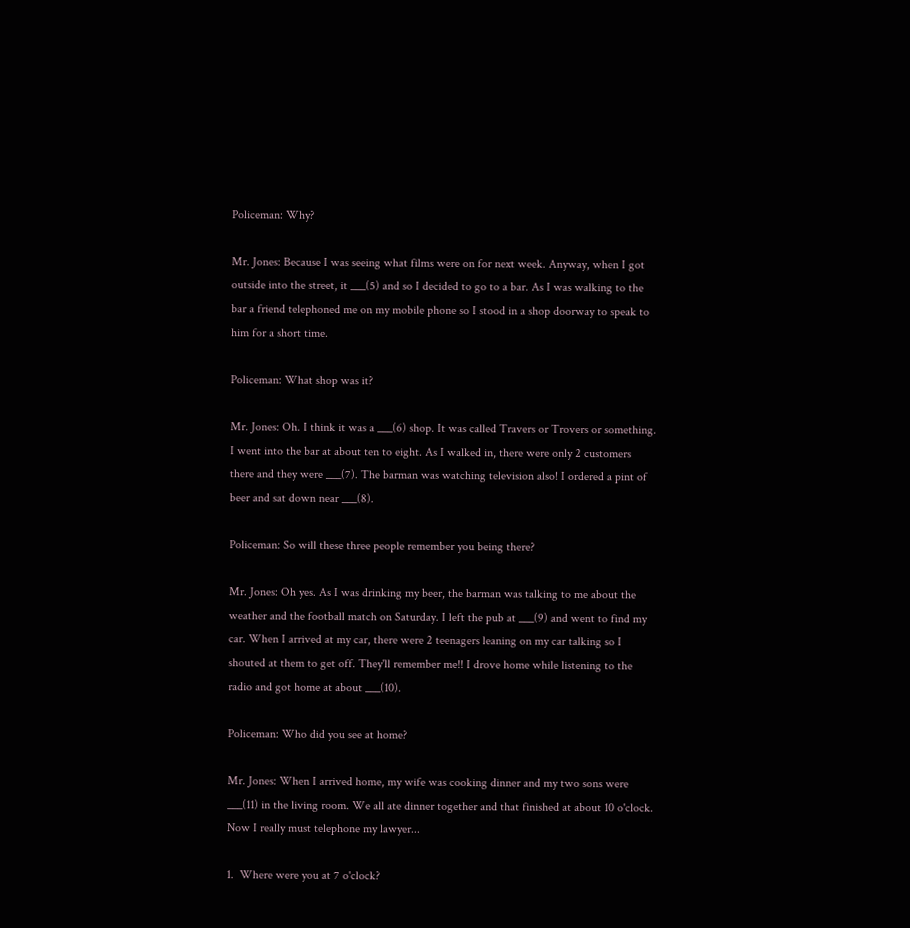Policeman: Why?

Mr. Jones: Because I was seeing what films were on for next week. Anyway, when I got outside into the street, it ___(5) and so I decided to go to a bar. As I was walking to the bar a friend telephoned me on my mobile phone so I stood in a shop doorway to speak to him for a short time.

Policeman: What shop was it?

Mr. Jones: Oh. I think it was a ___(6) shop. It was called Travers or Trovers or something. I went into the bar at about ten to eight. As I walked in, there were only 2 customers there and they were ___(7). The barman was watching television also! I ordered a pint of beer and sat down near ___(8).

Policeman: So will these three people remember you being there?

Mr. Jones: Oh yes. As I was drinking my beer, the barman was talking to me about the weather and the football match on Saturday. I left the pub at ___(9) and went to find my car. When I arrived at my car, there were 2 teenagers leaning on my car talking so I shouted at them to get off. They'll remember me!! I drove home while listening to the radio and got home at about ___(10).

Policeman: Who did you see at home?

Mr. Jones: When I arrived home, my wife was cooking dinner and my two sons were ___(11) in the living room. We all ate dinner together and that finished at about 10 o'clock. Now I really must telephone my lawyer...

1.  Where were you at 7 o'clock?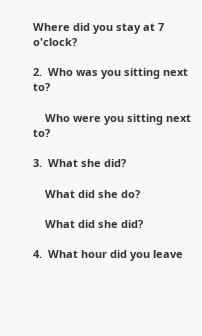Where did you stay at 7 o'clock?

2.  Who was you sitting next to?

    Who were you sitting next to?

3.  What she did?

    What did she do?

    What did she did?

4.  What hour did you leave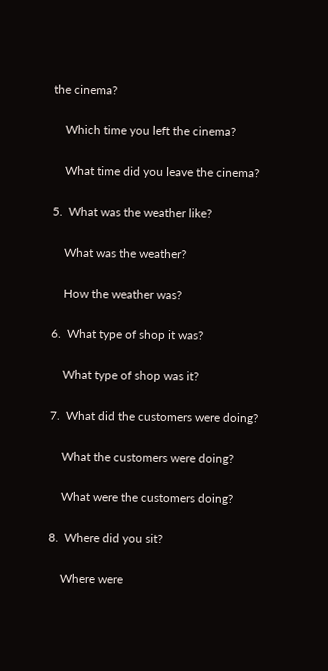the cinema?

    Which time you left the cinema?

    What time did you leave the cinema?

5.  What was the weather like?

    What was the weather?

    How the weather was?

6.  What type of shop it was?

    What type of shop was it?

7.  What did the customers were doing?

    What the customers were doing?

    What were the customers doing?

8.  Where did you sit?

    Where were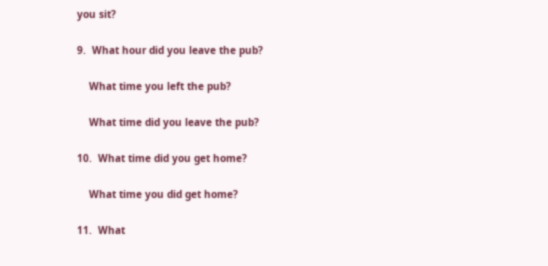you sit?

9.  What hour did you leave the pub?

    What time you left the pub?

    What time did you leave the pub?

10.  What time did you get home?

    What time you did get home?

11.  What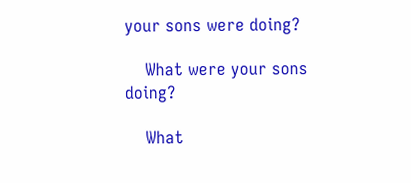your sons were doing?

    What were your sons doing?

    What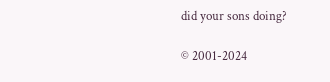did your sons doing?

© 2001-2024